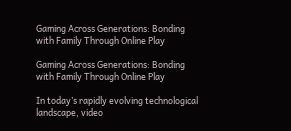Gaming Across Generations: Bonding with Family Through Online Play

Gaming Across Generations: Bonding with Family Through Online Play

In today’s rapidly evolving technological landscape, video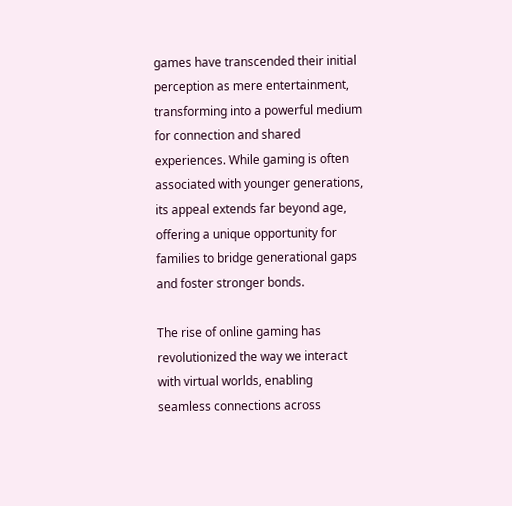games have transcended their initial perception as mere entertainment, transforming into a powerful medium for connection and shared experiences. While gaming is often associated with younger generations, its appeal extends far beyond age, offering a unique opportunity for families to bridge generational gaps and foster stronger bonds.

The rise of online gaming has revolutionized the way we interact with virtual worlds, enabling seamless connections across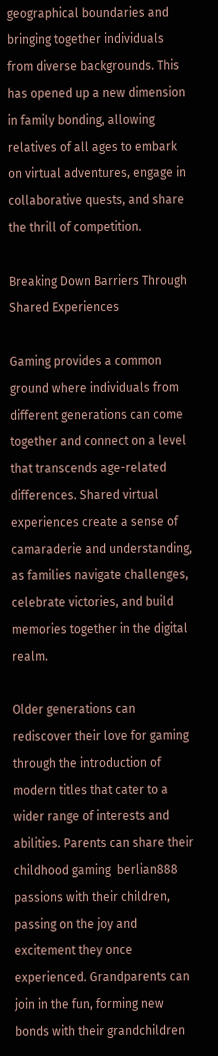geographical boundaries and bringing together individuals from diverse backgrounds. This has opened up a new dimension in family bonding, allowing relatives of all ages to embark on virtual adventures, engage in collaborative quests, and share the thrill of competition.

Breaking Down Barriers Through Shared Experiences

Gaming provides a common ground where individuals from different generations can come together and connect on a level that transcends age-related differences. Shared virtual experiences create a sense of camaraderie and understanding, as families navigate challenges, celebrate victories, and build memories together in the digital realm.

Older generations can rediscover their love for gaming through the introduction of modern titles that cater to a wider range of interests and abilities. Parents can share their childhood gaming  berlian888 passions with their children, passing on the joy and excitement they once experienced. Grandparents can join in the fun, forming new bonds with their grandchildren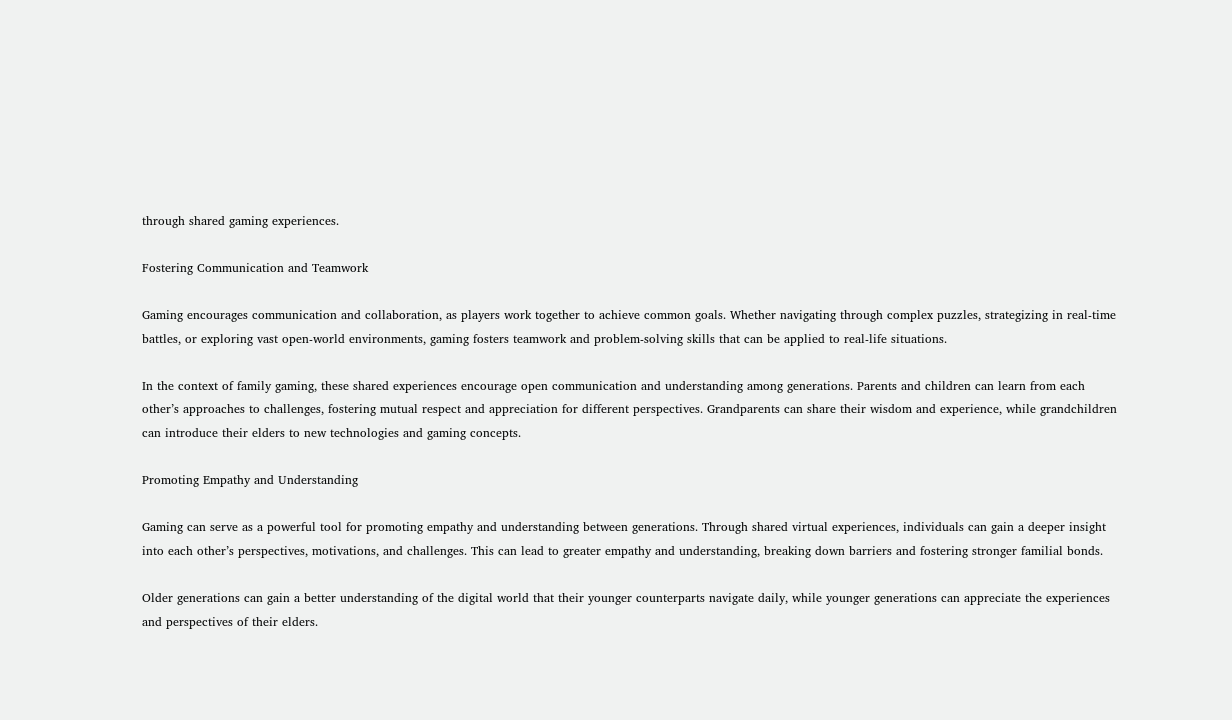through shared gaming experiences.

Fostering Communication and Teamwork

Gaming encourages communication and collaboration, as players work together to achieve common goals. Whether navigating through complex puzzles, strategizing in real-time battles, or exploring vast open-world environments, gaming fosters teamwork and problem-solving skills that can be applied to real-life situations.

In the context of family gaming, these shared experiences encourage open communication and understanding among generations. Parents and children can learn from each other’s approaches to challenges, fostering mutual respect and appreciation for different perspectives. Grandparents can share their wisdom and experience, while grandchildren can introduce their elders to new technologies and gaming concepts.

Promoting Empathy and Understanding

Gaming can serve as a powerful tool for promoting empathy and understanding between generations. Through shared virtual experiences, individuals can gain a deeper insight into each other’s perspectives, motivations, and challenges. This can lead to greater empathy and understanding, breaking down barriers and fostering stronger familial bonds.

Older generations can gain a better understanding of the digital world that their younger counterparts navigate daily, while younger generations can appreciate the experiences and perspectives of their elders.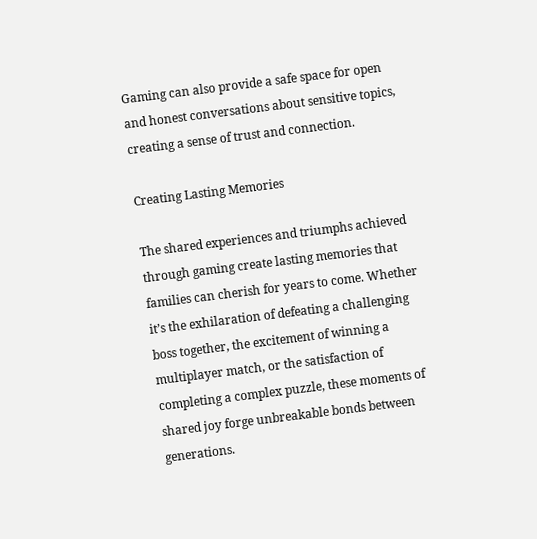Gaming can also provide a safe space for open and honest conversations about sensitive topics, creating a sense of trust and connection.

Creating Lasting Memories

The shared experiences and triumphs achieved through gaming create lasting memories that families can cherish for years to come. Whether it’s the exhilaration of defeating a challenging boss together, the excitement of winning a multiplayer match, or the satisfaction of completing a complex puzzle, these moments of shared joy forge unbreakable bonds between generations.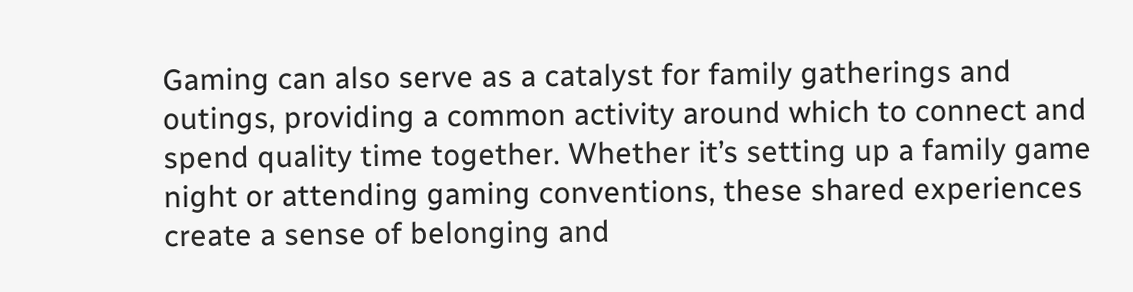Gaming can also serve as a catalyst for family gatherings and outings, providing a common activity around which to connect and spend quality time together. Whether it’s setting up a family game night or attending gaming conventions, these shared experiences create a sense of belonging and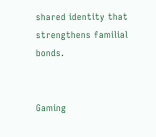shared identity that strengthens familial bonds.


Gaming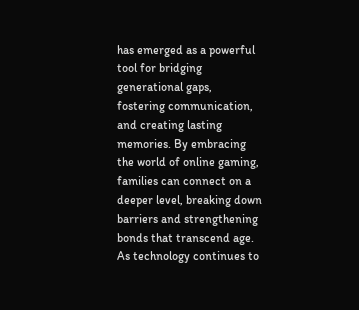has emerged as a powerful tool for bridging generational gaps, fostering communication, and creating lasting memories. By embracing the world of online gaming, families can connect on a deeper level, breaking down barriers and strengthening bonds that transcend age. As technology continues to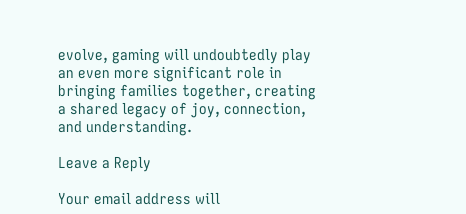evolve, gaming will undoubtedly play an even more significant role in bringing families together, creating a shared legacy of joy, connection, and understanding.

Leave a Reply

Your email address will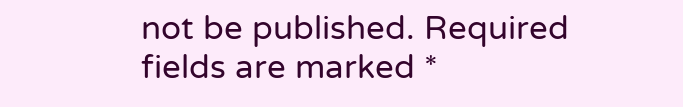not be published. Required fields are marked *